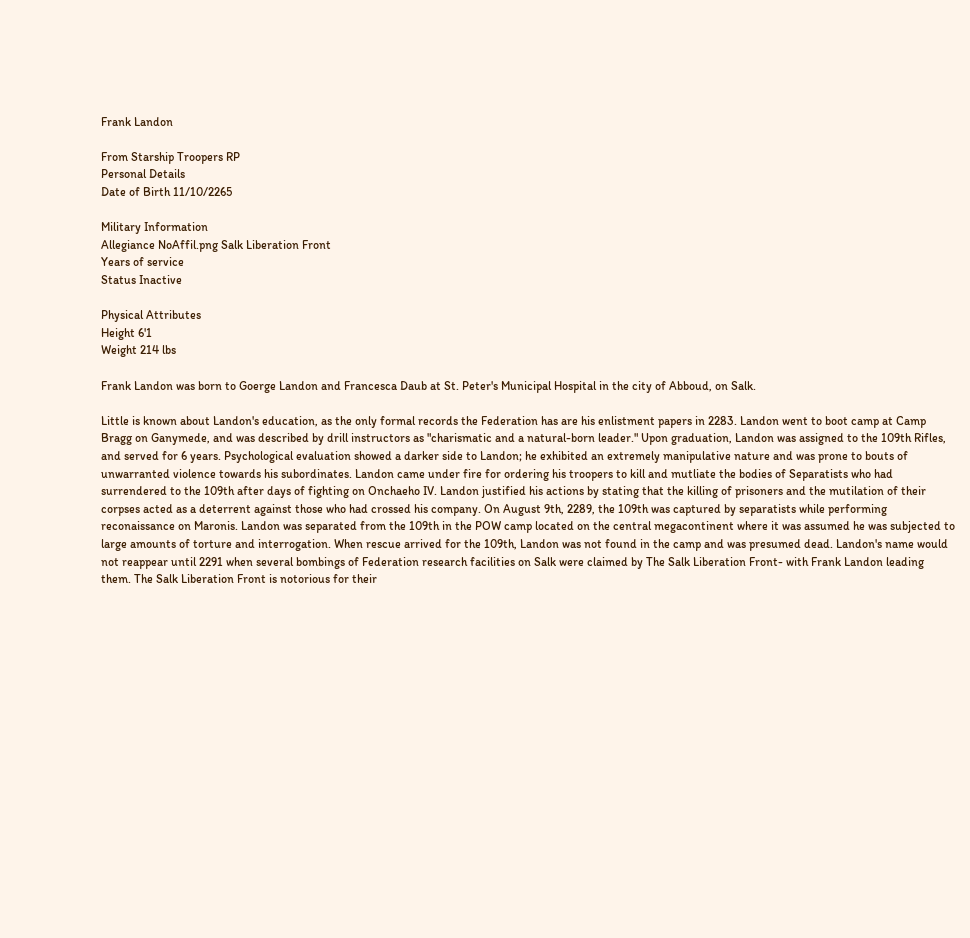Frank Landon

From Starship Troopers RP
Personal Details
Date of Birth 11/10/2265

Military Information
Allegiance NoAffil.png Salk Liberation Front
Years of service
Status Inactive

Physical Attributes
Height 6'1
Weight 214 lbs

Frank Landon was born to Goerge Landon and Francesca Daub at St. Peter's Municipal Hospital in the city of Abboud, on Salk.

Little is known about Landon's education, as the only formal records the Federation has are his enlistment papers in 2283. Landon went to boot camp at Camp Bragg on Ganymede, and was described by drill instructors as "charismatic and a natural-born leader." Upon graduation, Landon was assigned to the 109th Rifles, and served for 6 years. Psychological evaluation showed a darker side to Landon; he exhibited an extremely manipulative nature and was prone to bouts of unwarranted violence towards his subordinates. Landon came under fire for ordering his troopers to kill and mutliate the bodies of Separatists who had surrendered to the 109th after days of fighting on Onchaeho IV. Landon justified his actions by stating that the killing of prisoners and the mutilation of their corpses acted as a deterrent against those who had crossed his company. On August 9th, 2289, the 109th was captured by separatists while performing reconaissance on Maronis. Landon was separated from the 109th in the POW camp located on the central megacontinent where it was assumed he was subjected to large amounts of torture and interrogation. When rescue arrived for the 109th, Landon was not found in the camp and was presumed dead. Landon's name would not reappear until 2291 when several bombings of Federation research facilities on Salk were claimed by The Salk Liberation Front- with Frank Landon leading them. The Salk Liberation Front is notorious for their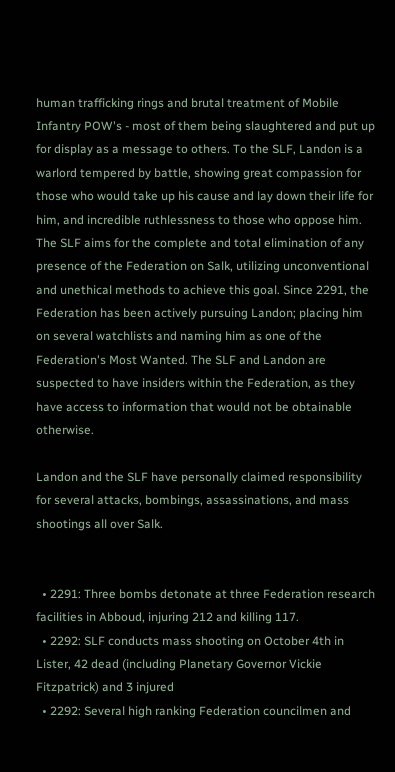human trafficking rings and brutal treatment of Mobile Infantry POW's - most of them being slaughtered and put up for display as a message to others. To the SLF, Landon is a warlord tempered by battle, showing great compassion for those who would take up his cause and lay down their life for him, and incredible ruthlessness to those who oppose him. The SLF aims for the complete and total elimination of any presence of the Federation on Salk, utilizing unconventional and unethical methods to achieve this goal. Since 2291, the Federation has been actively pursuing Landon; placing him on several watchlists and naming him as one of the Federation's Most Wanted. The SLF and Landon are suspected to have insiders within the Federation, as they have access to information that would not be obtainable otherwise.

Landon and the SLF have personally claimed responsibility for several attacks, bombings, assassinations, and mass shootings all over Salk.


  • 2291: Three bombs detonate at three Federation research facilities in Abboud, injuring 212 and killing 117.
  • 2292: SLF conducts mass shooting on October 4th in Lister, 42 dead (including Planetary Governor Vickie Fitzpatrick) and 3 injured
  • 2292: Several high ranking Federation councilmen and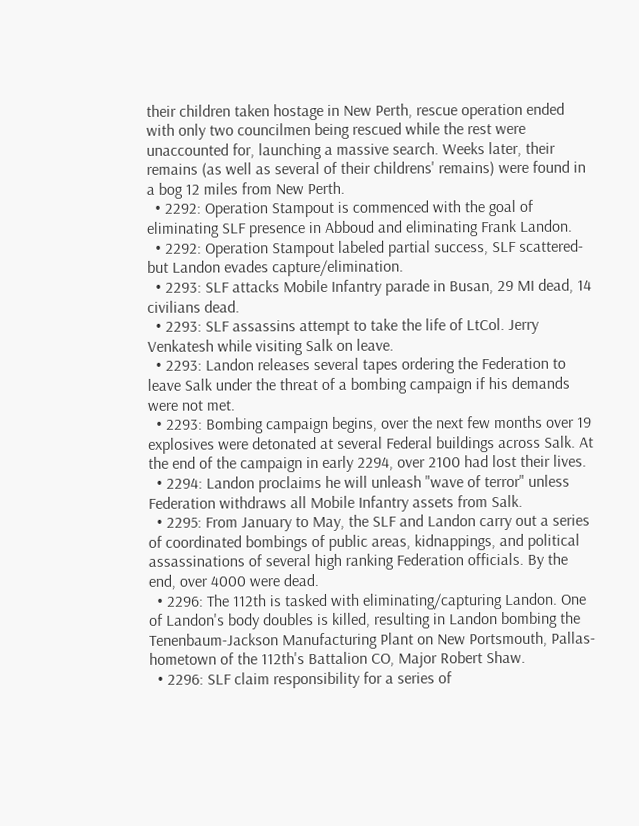their children taken hostage in New Perth, rescue operation ended with only two councilmen being rescued while the rest were unaccounted for, launching a massive search. Weeks later, their remains (as well as several of their childrens' remains) were found in a bog 12 miles from New Perth.
  • 2292: Operation Stampout is commenced with the goal of eliminating SLF presence in Abboud and eliminating Frank Landon.
  • 2292: Operation Stampout labeled partial success, SLF scattered- but Landon evades capture/elimination.
  • 2293: SLF attacks Mobile Infantry parade in Busan, 29 MI dead, 14 civilians dead.
  • 2293: SLF assassins attempt to take the life of LtCol. Jerry Venkatesh while visiting Salk on leave.
  • 2293: Landon releases several tapes ordering the Federation to leave Salk under the threat of a bombing campaign if his demands were not met.
  • 2293: Bombing campaign begins, over the next few months over 19 explosives were detonated at several Federal buildings across Salk. At the end of the campaign in early 2294, over 2100 had lost their lives.
  • 2294: Landon proclaims he will unleash "wave of terror" unless Federation withdraws all Mobile Infantry assets from Salk.
  • 2295: From January to May, the SLF and Landon carry out a series of coordinated bombings of public areas, kidnappings, and political assassinations of several high ranking Federation officials. By the end, over 4000 were dead.
  • 2296: The 112th is tasked with eliminating/capturing Landon. One of Landon's body doubles is killed, resulting in Landon bombing the Tenenbaum-Jackson Manufacturing Plant on New Portsmouth, Pallas- hometown of the 112th's Battalion CO, Major Robert Shaw.
  • 2296: SLF claim responsibility for a series of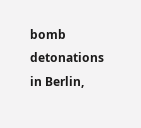bomb detonations in Berlin,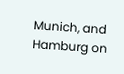Munich, and Hamburg on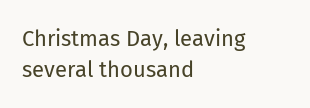Christmas Day, leaving several thousand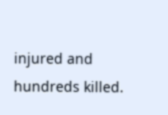injured and hundreds killed.